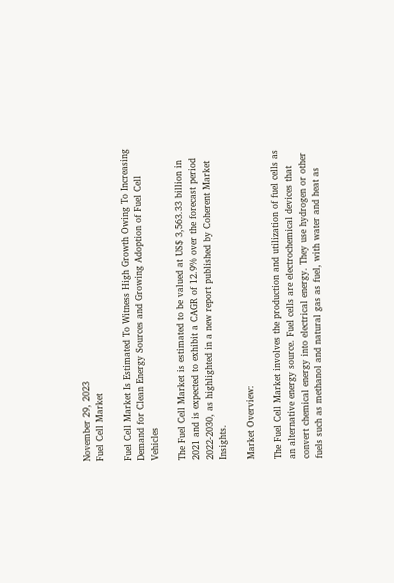November 29, 2023
Fuel Cell Market

Fuel Cell Market Is Estimated To Witness High Growth Owing To Increasing Demand for Clean Energy Sources and Growing Adoption of Fuel Cell Vehicles

The Fuel Cell Market is estimated to be valued at US$ 3,563.33 billion in 2021 and is expected to exhibit a CAGR of 12.9% over the forecast period 2022-2030, as highlighted in a new report published by Coherent Market Insights.

Market Overview:

The Fuel Cell Market involves the production and utilization of fuel cells as an alternative energy source. Fuel cells are electrochemical devices that convert chemical energy into electrical energy. They use hydrogen or other fuels such as methanol and natural gas as fuel, with water and heat as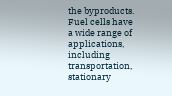the byproducts. Fuel cells have a wide range of applications, including transportation, stationary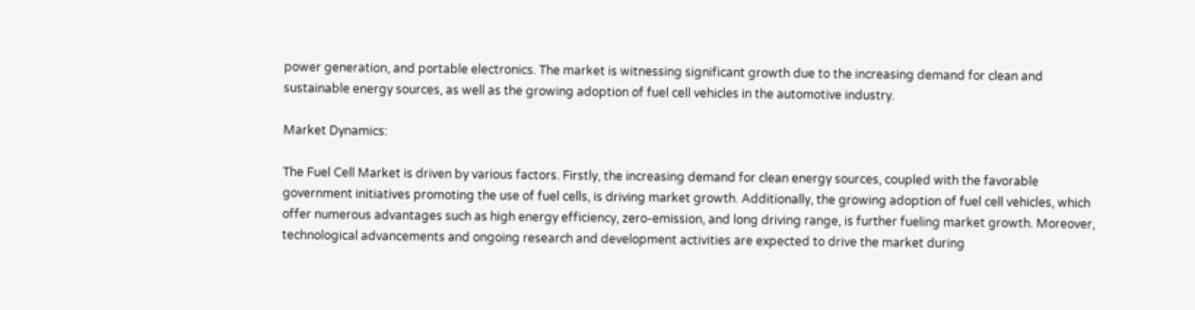power generation, and portable electronics. The market is witnessing significant growth due to the increasing demand for clean and sustainable energy sources, as well as the growing adoption of fuel cell vehicles in the automotive industry.

Market Dynamics:

The Fuel Cell Market is driven by various factors. Firstly, the increasing demand for clean energy sources, coupled with the favorable government initiatives promoting the use of fuel cells, is driving market growth. Additionally, the growing adoption of fuel cell vehicles, which offer numerous advantages such as high energy efficiency, zero-emission, and long driving range, is further fueling market growth. Moreover, technological advancements and ongoing research and development activities are expected to drive the market during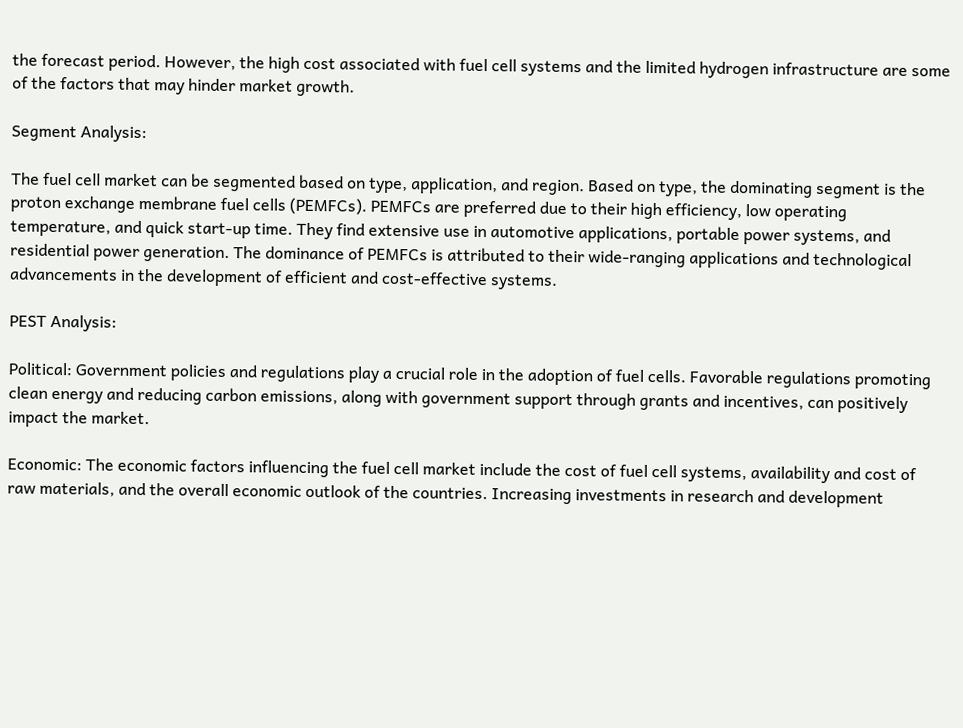the forecast period. However, the high cost associated with fuel cell systems and the limited hydrogen infrastructure are some of the factors that may hinder market growth.

Segment Analysis:

The fuel cell market can be segmented based on type, application, and region. Based on type, the dominating segment is the proton exchange membrane fuel cells (PEMFCs). PEMFCs are preferred due to their high efficiency, low operating temperature, and quick start-up time. They find extensive use in automotive applications, portable power systems, and residential power generation. The dominance of PEMFCs is attributed to their wide-ranging applications and technological advancements in the development of efficient and cost-effective systems.

PEST Analysis:

Political: Government policies and regulations play a crucial role in the adoption of fuel cells. Favorable regulations promoting clean energy and reducing carbon emissions, along with government support through grants and incentives, can positively impact the market.

Economic: The economic factors influencing the fuel cell market include the cost of fuel cell systems, availability and cost of raw materials, and the overall economic outlook of the countries. Increasing investments in research and development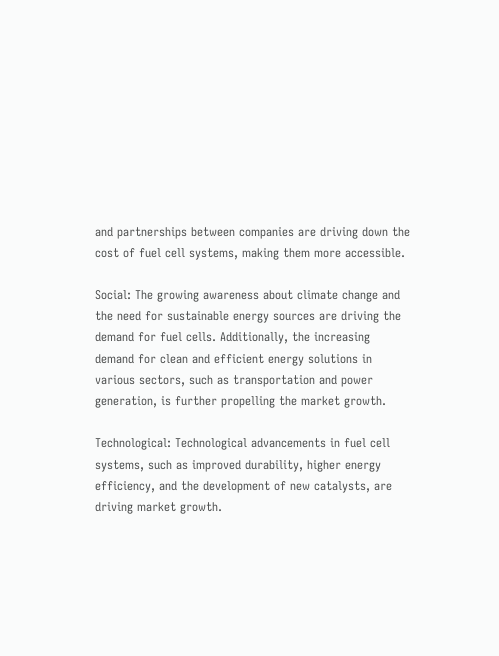and partnerships between companies are driving down the cost of fuel cell systems, making them more accessible.

Social: The growing awareness about climate change and the need for sustainable energy sources are driving the demand for fuel cells. Additionally, the increasing demand for clean and efficient energy solutions in various sectors, such as transportation and power generation, is further propelling the market growth.

Technological: Technological advancements in fuel cell systems, such as improved durability, higher energy efficiency, and the development of new catalysts, are driving market growth.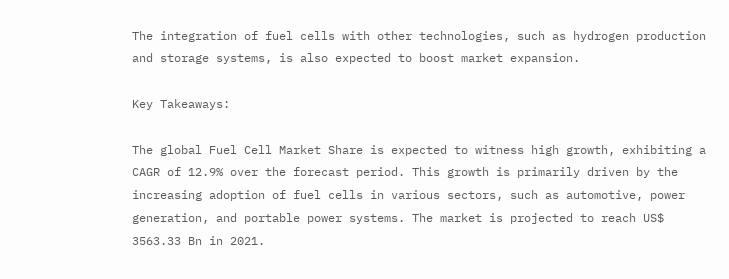The integration of fuel cells with other technologies, such as hydrogen production and storage systems, is also expected to boost market expansion.

Key Takeaways:

The global Fuel Cell Market Share is expected to witness high growth, exhibiting a CAGR of 12.9% over the forecast period. This growth is primarily driven by the increasing adoption of fuel cells in various sectors, such as automotive, power generation, and portable power systems. The market is projected to reach US$ 3563.33 Bn in 2021.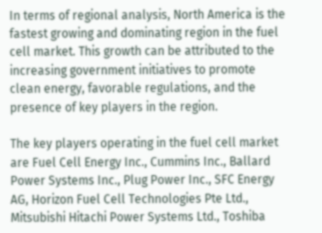In terms of regional analysis, North America is the fastest growing and dominating region in the fuel cell market. This growth can be attributed to the increasing government initiatives to promote clean energy, favorable regulations, and the presence of key players in the region.

The key players operating in the fuel cell market are Fuel Cell Energy Inc., Cummins Inc., Ballard Power Systems Inc., Plug Power Inc., SFC Energy AG, Horizon Fuel Cell Technologies Pte Ltd., Mitsubishi Hitachi Power Systems Ltd., Toshiba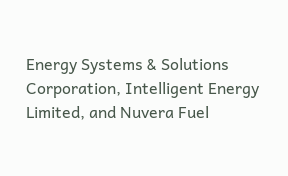Energy Systems & Solutions Corporation, Intelligent Energy Limited, and Nuvera Fuel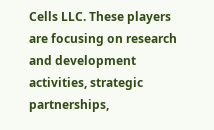Cells LLC. These players are focusing on research and development activities, strategic partnerships,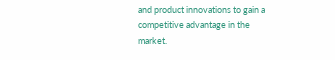and product innovations to gain a competitive advantage in the market.